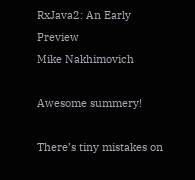RxJava2: An Early Preview
Mike Nakhimovich

Awesome summery!

There’s tiny mistakes on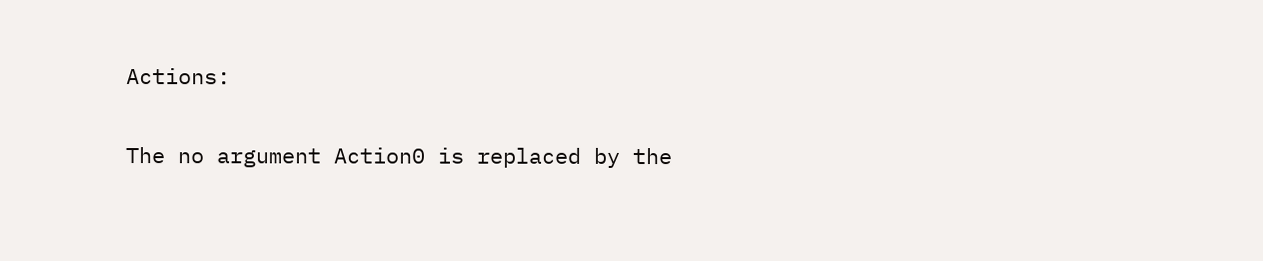Actions:

The no argument Action0 is replaced by the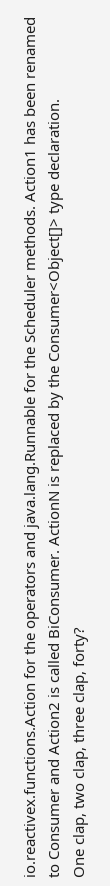io.reactivex.functions.Action for the operators and java.lang.Runnable for the Scheduler methods. Action1 has been renamed to Consumer and Action2 is called BiConsumer. ActionN is replaced by the Consumer<Object[]> type declaration.
One clap, two clap, three clap, forty?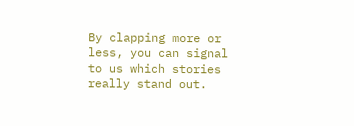By clapping more or less, you can signal to us which stories really stand out.